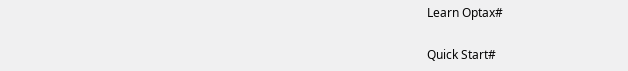Learn Optax#

Quick Start#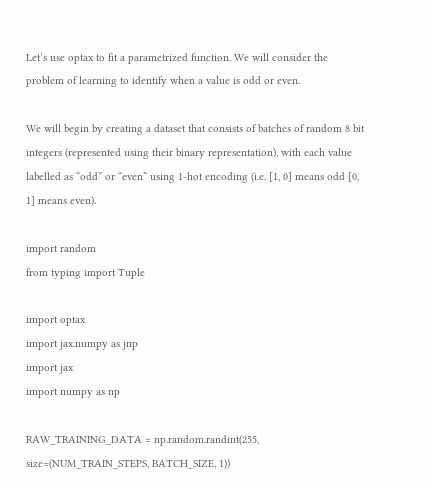Let’s use optax to fit a parametrized function. We will consider the problem of learning to identify when a value is odd or even.

We will begin by creating a dataset that consists of batches of random 8 bit integers (represented using their binary representation), with each value labelled as “odd” or “even” using 1-hot encoding (i.e. [1, 0] means odd [0, 1] means even).

import random
from typing import Tuple

import optax
import jax.numpy as jnp
import jax
import numpy as np

RAW_TRAINING_DATA = np.random.randint(255, size=(NUM_TRAIN_STEPS, BATCH_SIZE, 1))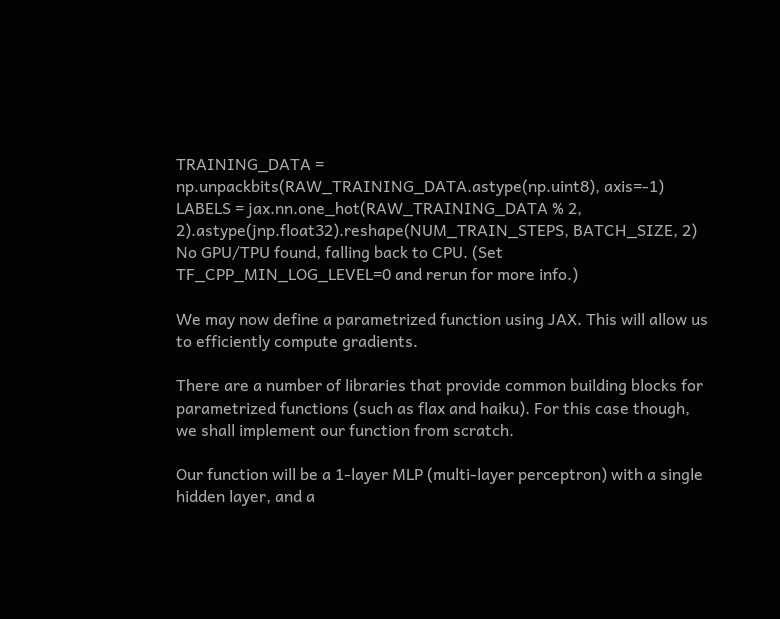TRAINING_DATA = np.unpackbits(RAW_TRAINING_DATA.astype(np.uint8), axis=-1)
LABELS = jax.nn.one_hot(RAW_TRAINING_DATA % 2, 2).astype(jnp.float32).reshape(NUM_TRAIN_STEPS, BATCH_SIZE, 2)
No GPU/TPU found, falling back to CPU. (Set TF_CPP_MIN_LOG_LEVEL=0 and rerun for more info.)

We may now define a parametrized function using JAX. This will allow us to efficiently compute gradients.

There are a number of libraries that provide common building blocks for parametrized functions (such as flax and haiku). For this case though, we shall implement our function from scratch.

Our function will be a 1-layer MLP (multi-layer perceptron) with a single hidden layer, and a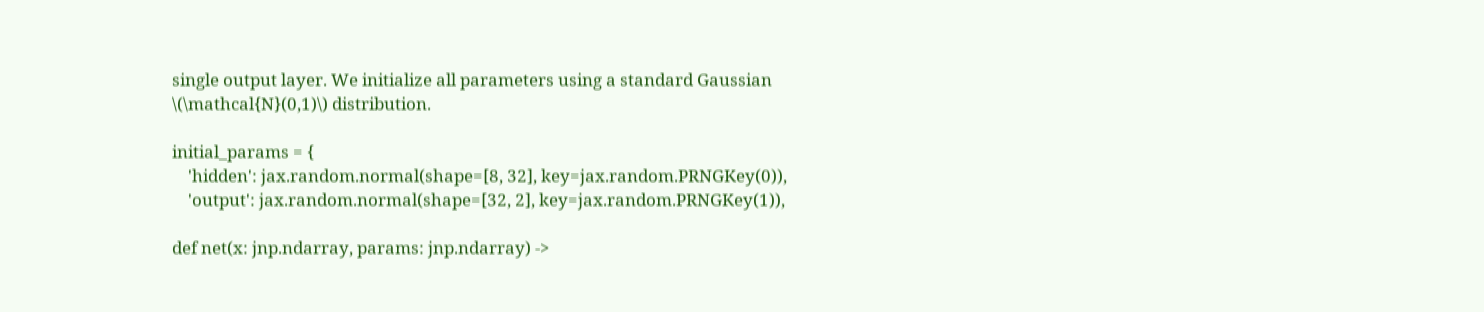single output layer. We initialize all parameters using a standard Gaussian \(\mathcal{N}(0,1)\) distribution.

initial_params = {
    'hidden': jax.random.normal(shape=[8, 32], key=jax.random.PRNGKey(0)),
    'output': jax.random.normal(shape=[32, 2], key=jax.random.PRNGKey(1)),

def net(x: jnp.ndarray, params: jnp.ndarray) ->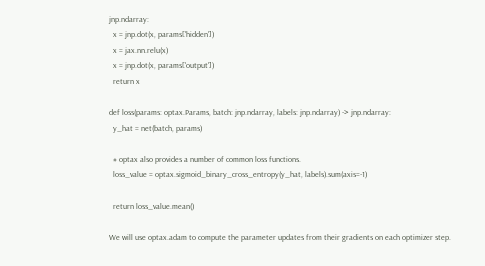jnp.ndarray:
  x = jnp.dot(x, params['hidden'])
  x = jax.nn.relu(x)
  x = jnp.dot(x, params['output'])
  return x

def loss(params: optax.Params, batch: jnp.ndarray, labels: jnp.ndarray) -> jnp.ndarray:
  y_hat = net(batch, params)

  # optax also provides a number of common loss functions.
  loss_value = optax.sigmoid_binary_cross_entropy(y_hat, labels).sum(axis=-1)

  return loss_value.mean()

We will use optax.adam to compute the parameter updates from their gradients on each optimizer step.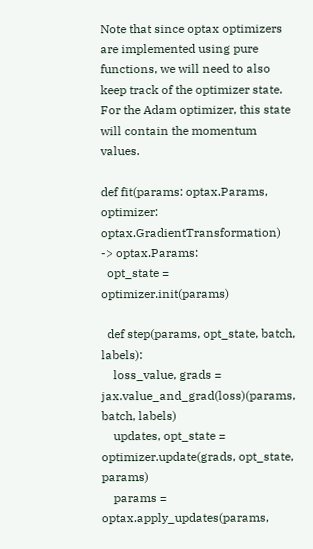Note that since optax optimizers are implemented using pure functions, we will need to also keep track of the optimizer state. For the Adam optimizer, this state will contain the momentum values.

def fit(params: optax.Params, optimizer: optax.GradientTransformation) -> optax.Params:
  opt_state = optimizer.init(params)

  def step(params, opt_state, batch, labels):
    loss_value, grads = jax.value_and_grad(loss)(params, batch, labels)
    updates, opt_state = optimizer.update(grads, opt_state, params)
    params = optax.apply_updates(params,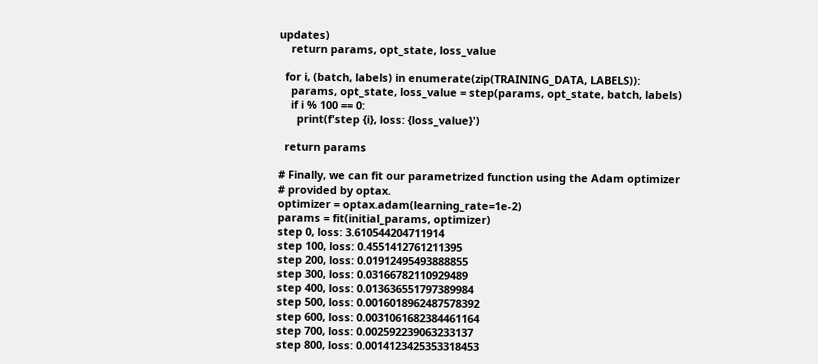updates)
    return params, opt_state, loss_value

  for i, (batch, labels) in enumerate(zip(TRAINING_DATA, LABELS)):
    params, opt_state, loss_value = step(params, opt_state, batch, labels)
    if i % 100 == 0:
      print(f'step {i}, loss: {loss_value}')

  return params

# Finally, we can fit our parametrized function using the Adam optimizer
# provided by optax.
optimizer = optax.adam(learning_rate=1e-2)
params = fit(initial_params, optimizer)
step 0, loss: 3.610544204711914
step 100, loss: 0.4551412761211395
step 200, loss: 0.01912495493888855
step 300, loss: 0.03166782110929489
step 400, loss: 0.013636551797389984
step 500, loss: 0.0016018962487578392
step 600, loss: 0.0031061682384461164
step 700, loss: 0.002592239063233137
step 800, loss: 0.0014123425353318453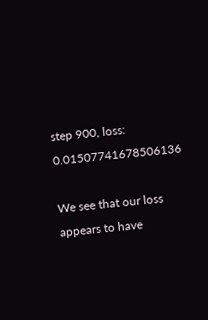step 900, loss: 0.01507741678506136

We see that our loss appears to have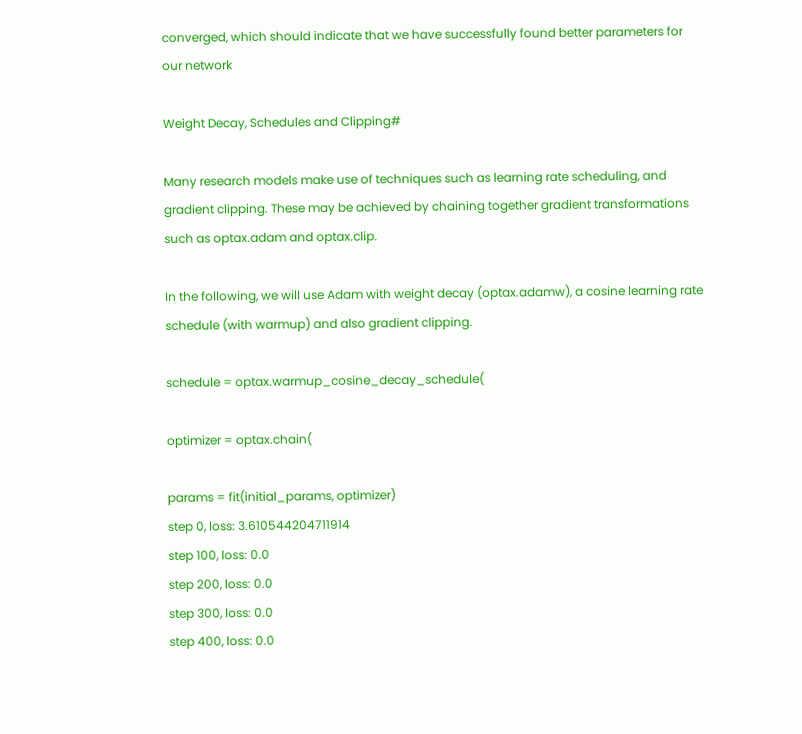converged, which should indicate that we have successfully found better parameters for our network

Weight Decay, Schedules and Clipping#

Many research models make use of techniques such as learning rate scheduling, and gradient clipping. These may be achieved by chaining together gradient transformations such as optax.adam and optax.clip.

In the following, we will use Adam with weight decay (optax.adamw), a cosine learning rate schedule (with warmup) and also gradient clipping.

schedule = optax.warmup_cosine_decay_schedule(

optimizer = optax.chain(

params = fit(initial_params, optimizer)
step 0, loss: 3.610544204711914
step 100, loss: 0.0
step 200, loss: 0.0
step 300, loss: 0.0
step 400, loss: 0.0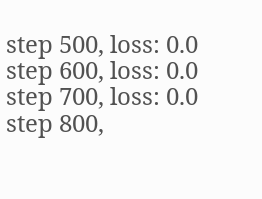step 500, loss: 0.0
step 600, loss: 0.0
step 700, loss: 0.0
step 800,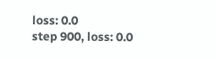loss: 0.0
step 900, loss: 0.0